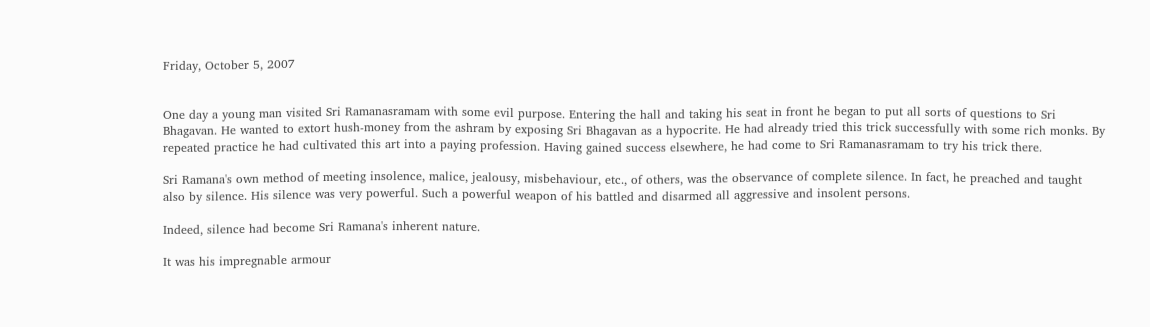Friday, October 5, 2007


One day a young man visited Sri Ramanasramam with some evil purpose. Entering the hall and taking his seat in front he began to put all sorts of questions to Sri Bhagavan. He wanted to extort hush-money from the ashram by exposing Sri Bhagavan as a hypocrite. He had already tried this trick successfully with some rich monks. By repeated practice he had cultivated this art into a paying profession. Having gained success elsewhere, he had come to Sri Ramanasramam to try his trick there.

Sri Ramana's own method of meeting insolence, malice, jealousy, misbehaviour, etc., of others, was the observance of complete silence. In fact, he preached and taught also by silence. His silence was very powerful. Such a powerful weapon of his battled and disarmed all aggressive and insolent persons.

Indeed, silence had become Sri Ramana's inherent nature.

It was his impregnable armour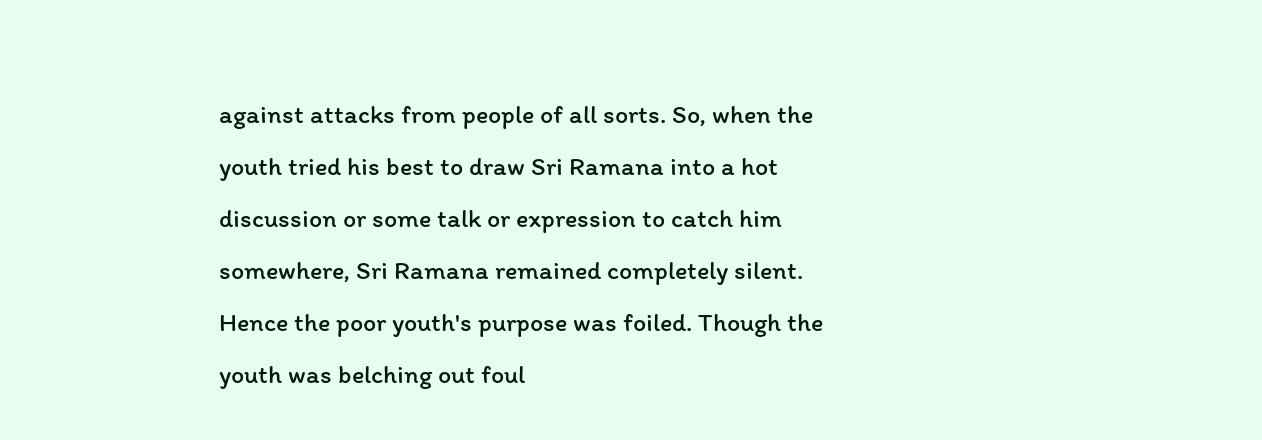against attacks from people of all sorts. So, when the youth tried his best to draw Sri Ramana into a hot discussion or some talk or expression to catch him somewhere, Sri Ramana remained completely silent. Hence the poor youth's purpose was foiled. Though the youth was belching out foul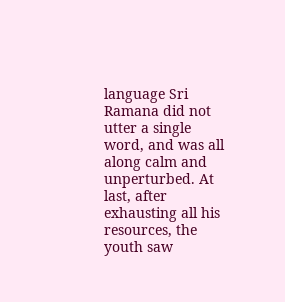language Sri Ramana did not utter a single word, and was all along calm and unperturbed. At last, after exhausting all his resources, the youth saw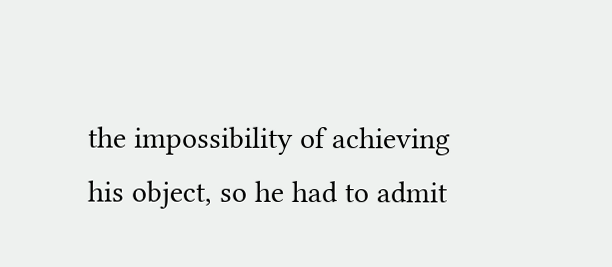the impossibility of achieving his object, so he had to admit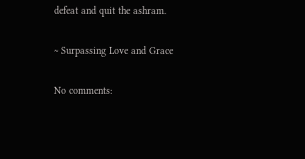defeat and quit the ashram.

~ Surpassing Love and Grace

No comments: